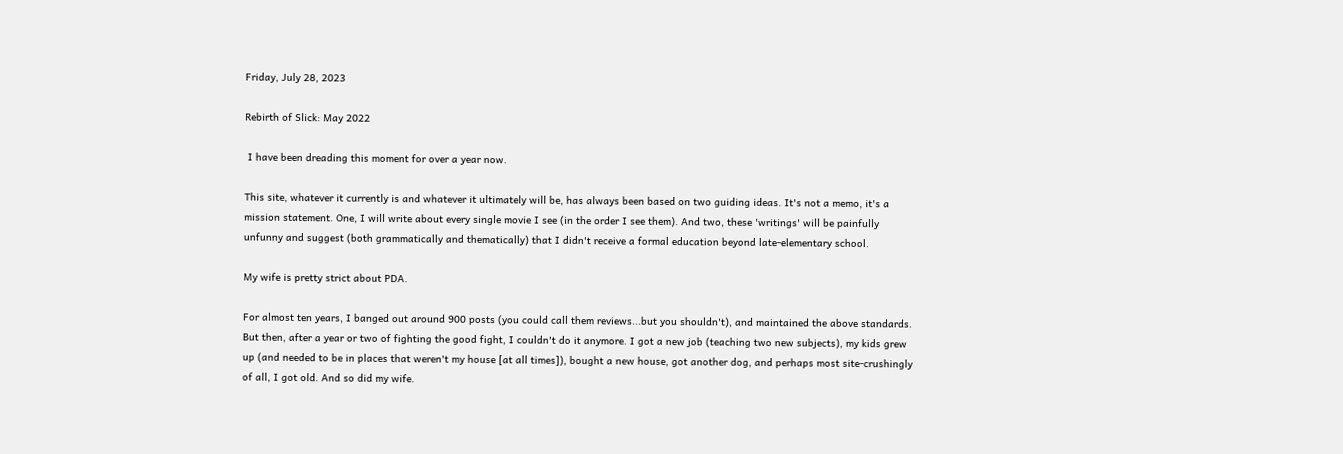Friday, July 28, 2023

Rebirth of Slick: May 2022

 I have been dreading this moment for over a year now.

This site, whatever it currently is and whatever it ultimately will be, has always been based on two guiding ideas. It's not a memo, it's a mission statement. One, I will write about every single movie I see (in the order I see them). And two, these 'writings' will be painfully unfunny and suggest (both grammatically and thematically) that I didn't receive a formal education beyond late-elementary school.

My wife is pretty strict about PDA.

For almost ten years, I banged out around 900 posts (you could call them reviews...but you shouldn't), and maintained the above standards. But then, after a year or two of fighting the good fight, I couldn't do it anymore. I got a new job (teaching two new subjects), my kids grew up (and needed to be in places that weren't my house [at all times]), bought a new house, got another dog, and perhaps most site-crushingly of all, I got old. And so did my wife.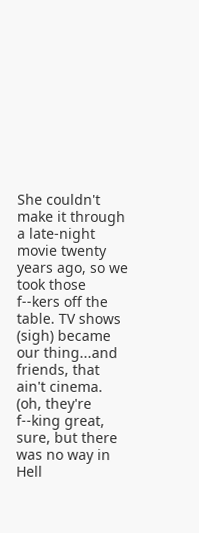She couldn't make it through a late-night movie twenty years ago, so we took those f--kers off the table. TV shows (sigh) became our thing...and friends, that ain't cinema. (oh, they're f--king great, sure, but there was no way in Hell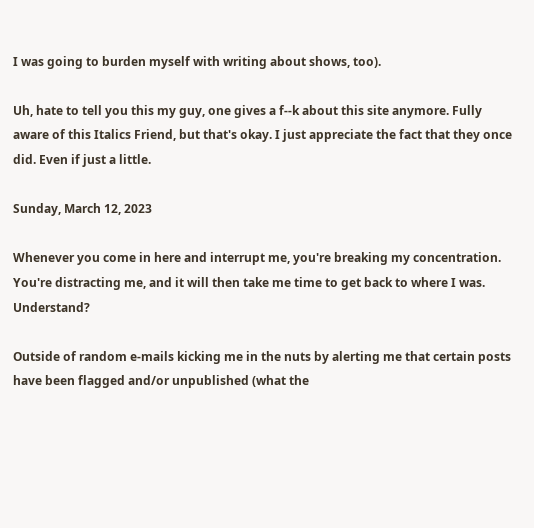I was going to burden myself with writing about shows, too).

Uh, hate to tell you this my guy, one gives a f--k about this site anymore. Fully aware of this Italics Friend, but that's okay. I just appreciate the fact that they once did. Even if just a little.

Sunday, March 12, 2023

Whenever you come in here and interrupt me, you're breaking my concentration. You're distracting me, and it will then take me time to get back to where I was. Understand?

Outside of random e-mails kicking me in the nuts by alerting me that certain posts have been flagged and/or unpublished (what the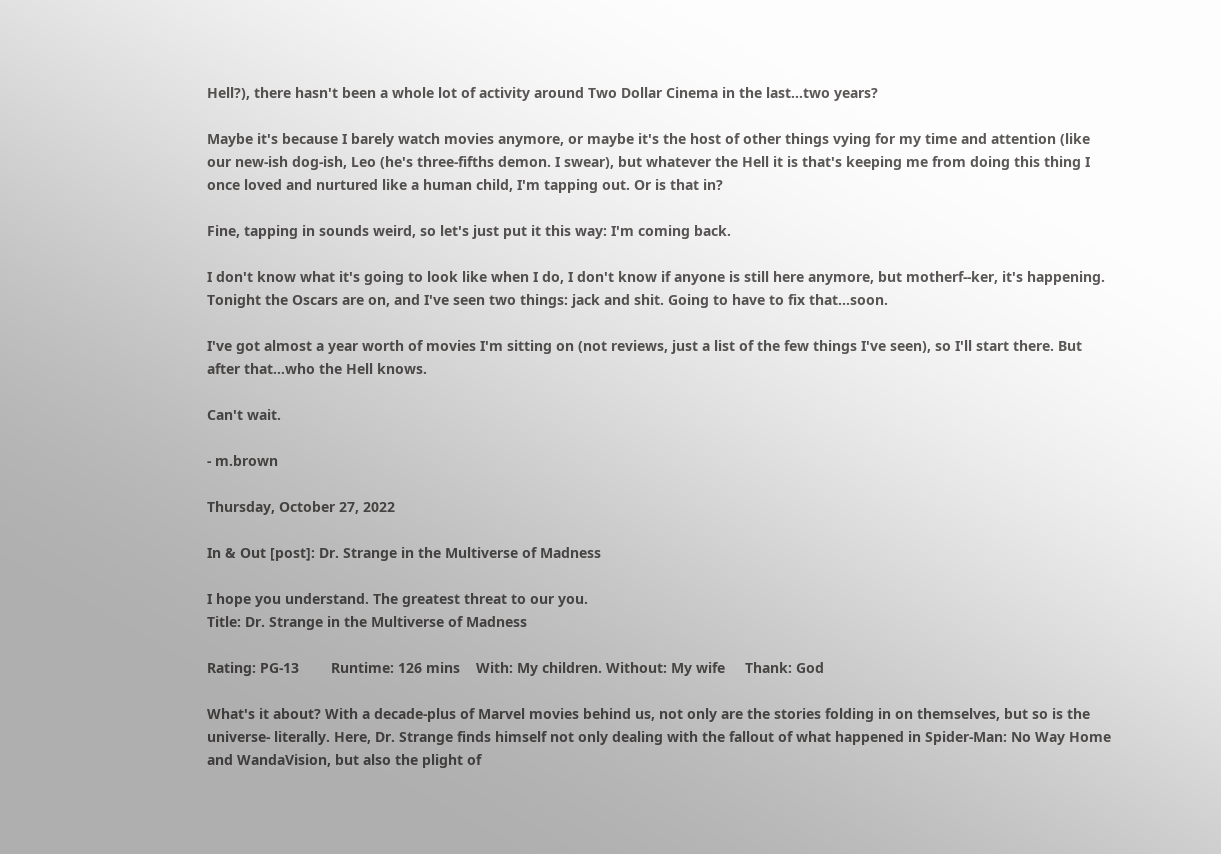Hell?), there hasn't been a whole lot of activity around Two Dollar Cinema in the last...two years?

Maybe it's because I barely watch movies anymore, or maybe it's the host of other things vying for my time and attention (like our new-ish dog-ish, Leo (he's three-fifths demon. I swear), but whatever the Hell it is that's keeping me from doing this thing I once loved and nurtured like a human child, I'm tapping out. Or is that in?

Fine, tapping in sounds weird, so let's just put it this way: I'm coming back.

I don't know what it's going to look like when I do, I don't know if anyone is still here anymore, but motherf--ker, it's happening. Tonight the Oscars are on, and I've seen two things: jack and shit. Going to have to fix that...soon.

I've got almost a year worth of movies I'm sitting on (not reviews, just a list of the few things I've seen), so I'll start there. But after that...who the Hell knows.

Can't wait.

- m.brown

Thursday, October 27, 2022

In & Out [post]: Dr. Strange in the Multiverse of Madness

I hope you understand. The greatest threat to our you.
Title: Dr. Strange in the Multiverse of Madness

Rating: PG-13        Runtime: 126 mins    With: My children. Without: My wife     Thank: God

What's it about? With a decade-plus of Marvel movies behind us, not only are the stories folding in on themselves, but so is the universe- literally. Here, Dr. Strange finds himself not only dealing with the fallout of what happened in Spider-Man: No Way Home and WandaVision, but also the plight of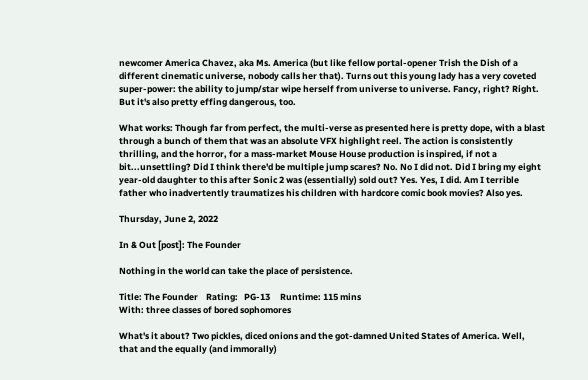newcomer America Chavez, aka Ms. America (but like fellow portal-opener Trish the Dish of a different cinematic universe, nobody calls her that). Turns out this young lady has a very coveted super-power: the ability to jump/star wipe herself from universe to universe. Fancy, right? Right. But it's also pretty effing dangerous, too.

What works: Though far from perfect, the multi-verse as presented here is pretty dope, with a blast through a bunch of them that was an absolute VFX highlight reel. The action is consistently thrilling, and the horror, for a mass-market Mouse House production is inspired, if not a bit...unsettling? Did I think there'd be multiple jump scares? No. No I did not. Did I bring my eight year-old daughter to this after Sonic 2 was (essentially) sold out? Yes. Yes, I did. Am I terrible father who inadvertently traumatizes his children with hardcore comic book movies? Also yes.

Thursday, June 2, 2022

In & Out [post]: The Founder

Nothing in the world can take the place of persistence.

Title: The Founder    Rating:   PG-13     Runtime: 115 mins
With: three classes of bored sophomores

What's it about? Two pickles, diced onions and the got-damned United States of America. Well, that and the equally (and immorally)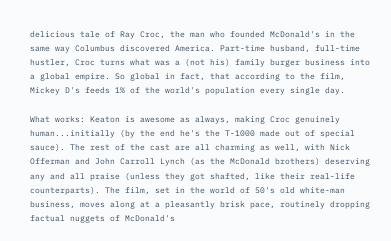delicious tale of Ray Croc, the man who founded McDonald's in the same way Columbus discovered America. Part-time husband, full-time hustler, Croc turns what was a (not his) family burger business into a global empire. So global in fact, that according to the film, Mickey D's feeds 1% of the world's population every single day.

What works: Keaton is awesome as always, making Croc genuinely human...initially (by the end he's the T-1000 made out of special sauce). The rest of the cast are all charming as well, with Nick Offerman and John Carroll Lynch (as the McDonald brothers) deserving any and all praise (unless they got shafted, like their real-life counterparts). The film, set in the world of 50's old white-man business, moves along at a pleasantly brisk pace, routinely dropping factual nuggets of McDonald's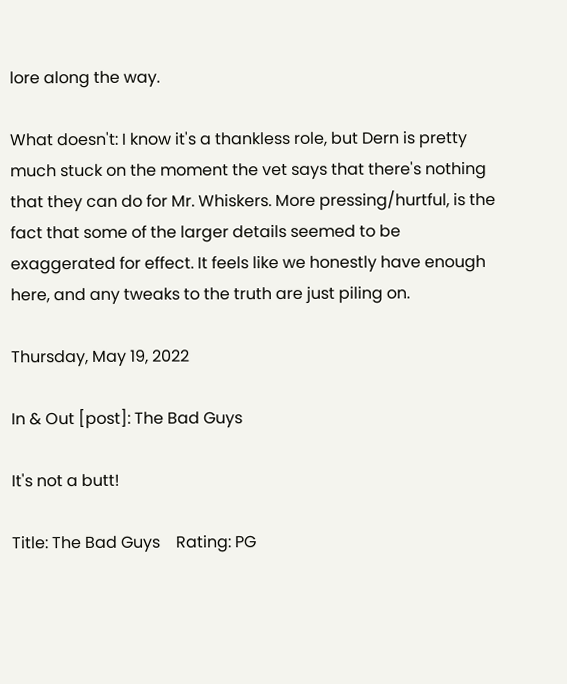lore along the way.

What doesn't: I know it's a thankless role, but Dern is pretty much stuck on the moment the vet says that there's nothing that they can do for Mr. Whiskers. More pressing/hurtful, is the fact that some of the larger details seemed to be exaggerated for effect. It feels like we honestly have enough here, and any tweaks to the truth are just piling on.

Thursday, May 19, 2022

In & Out [post]: The Bad Guys

It's not a butt!

Title: The Bad Guys    Rating: PG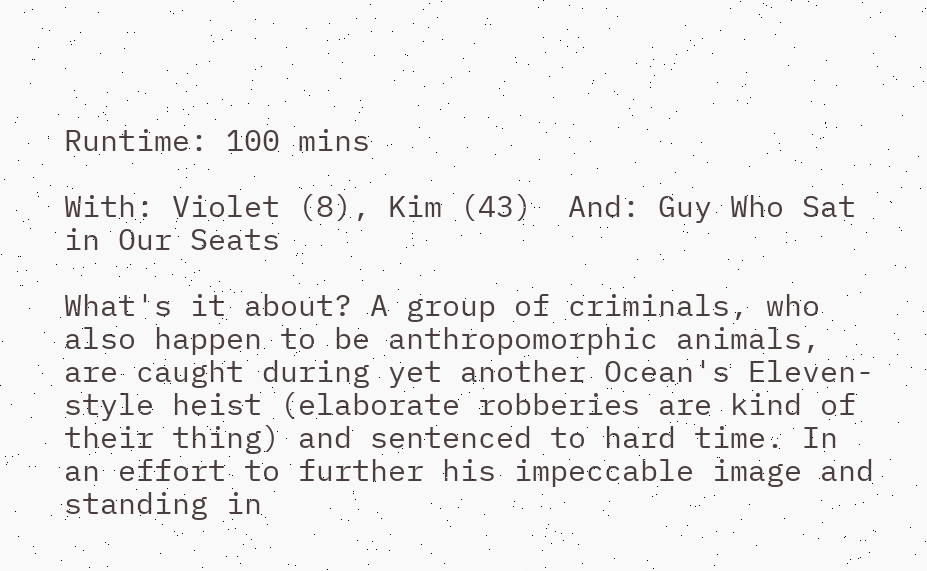Runtime: 100 mins

With: Violet (8), Kim (43)  And: Guy Who Sat in Our Seats

What's it about? A group of criminals, who also happen to be anthropomorphic animals, are caught during yet another Ocean's Eleven-style heist (elaborate robberies are kind of their thing) and sentenced to hard time. In an effort to further his impeccable image and standing in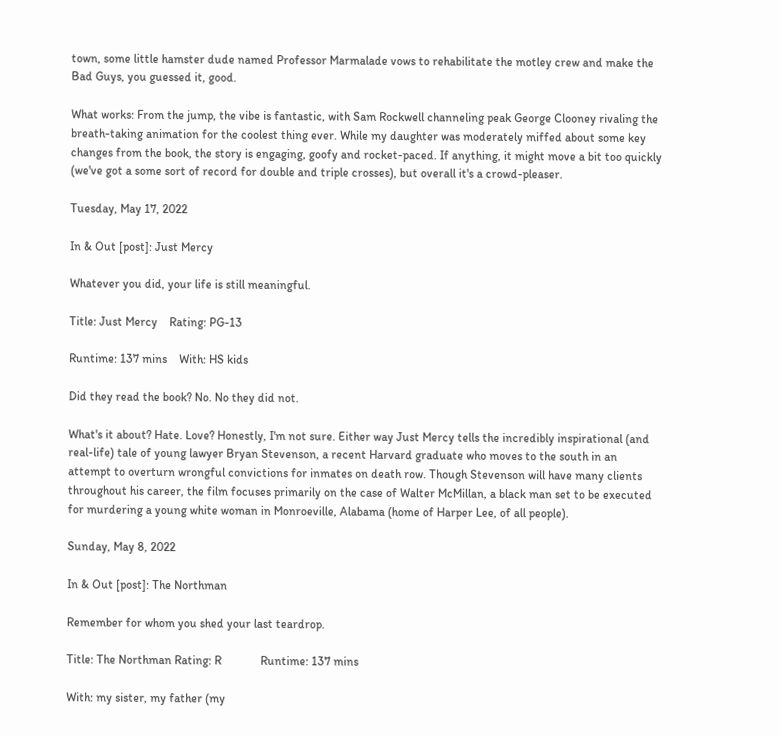town, some little hamster dude named Professor Marmalade vows to rehabilitate the motley crew and make the Bad Guys, you guessed it, good.

What works: From the jump, the vibe is fantastic, with Sam Rockwell channeling peak George Clooney rivaling the breath-taking animation for the coolest thing ever. While my daughter was moderately miffed about some key changes from the book, the story is engaging, goofy and rocket-paced. If anything, it might move a bit too quickly (we've got a some sort of record for double and triple crosses), but overall it's a crowd-pleaser.

Tuesday, May 17, 2022

In & Out [post]: Just Mercy

Whatever you did, your life is still meaningful.

Title: Just Mercy    Rating: PG-13

Runtime: 137 mins    With: HS kids

Did they read the book? No. No they did not.

What's it about? Hate. Love? Honestly, I'm not sure. Either way Just Mercy tells the incredibly inspirational (and real-life) tale of young lawyer Bryan Stevenson, a recent Harvard graduate who moves to the south in an attempt to overturn wrongful convictions for inmates on death row. Though Stevenson will have many clients throughout his career, the film focuses primarily on the case of Walter McMillan, a black man set to be executed for murdering a young white woman in Monroeville, Alabama (home of Harper Lee, of all people).

Sunday, May 8, 2022

In & Out [post]: The Northman

Remember for whom you shed your last teardrop.

Title: The Northman Rating: R             Runtime: 137 mins

With: my sister, my father (my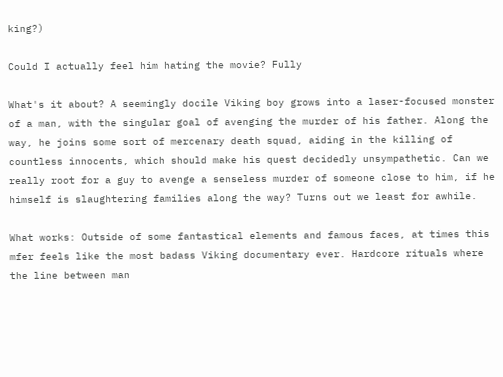king?)

Could I actually feel him hating the movie? Fully

What's it about? A seemingly docile Viking boy grows into a laser-focused monster of a man, with the singular goal of avenging the murder of his father. Along the way, he joins some sort of mercenary death squad, aiding in the killing of countless innocents, which should make his quest decidedly unsympathetic. Can we really root for a guy to avenge a senseless murder of someone close to him, if he himself is slaughtering families along the way? Turns out we least for awhile.

What works: Outside of some fantastical elements and famous faces, at times this mfer feels like the most badass Viking documentary ever. Hardcore rituals where the line between man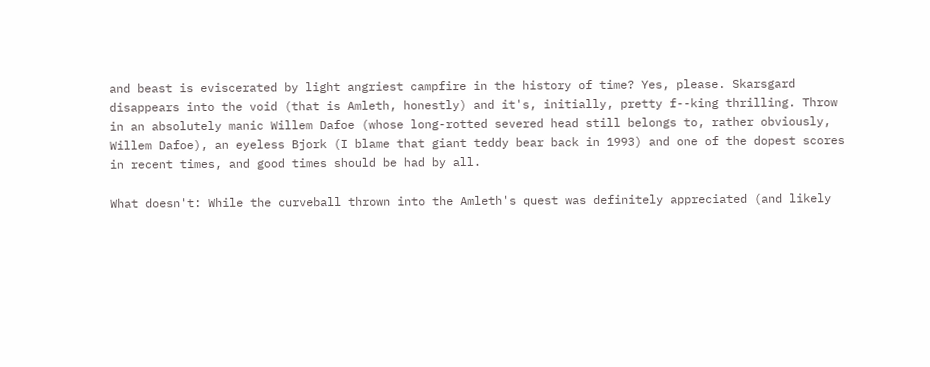and beast is eviscerated by light angriest campfire in the history of time? Yes, please. Skarsgard disappears into the void (that is Amleth, honestly) and it's, initially, pretty f--king thrilling. Throw in an absolutely manic Willem Dafoe (whose long-rotted severed head still belongs to, rather obviously, Willem Dafoe), an eyeless Bjork (I blame that giant teddy bear back in 1993) and one of the dopest scores in recent times, and good times should be had by all.

What doesn't: While the curveball thrown into the Amleth's quest was definitely appreciated (and likely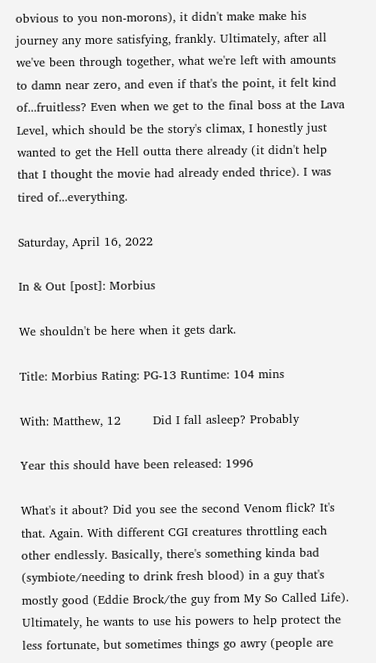obvious to you non-morons), it didn't make make his journey any more satisfying, frankly. Ultimately, after all we've been through together, what we're left with amounts to damn near zero, and even if that's the point, it felt kind of...fruitless? Even when we get to the final boss at the Lava Level, which should be the story's climax, I honestly just wanted to get the Hell outta there already (it didn't help that I thought the movie had already ended thrice). I was tired of...everything.

Saturday, April 16, 2022

In & Out [post]: Morbius

We shouldn't be here when it gets dark.

Title: Morbius Rating: PG-13 Runtime: 104 mins

With: Matthew, 12        Did I fall asleep? Probably

Year this should have been released: 1996

What's it about? Did you see the second Venom flick? It's that. Again. With different CGI creatures throttling each other endlessly. Basically, there's something kinda bad (symbiote/needing to drink fresh blood) in a guy that's mostly good (Eddie Brock/the guy from My So Called Life). Ultimately, he wants to use his powers to help protect the less fortunate, but sometimes things go awry (people are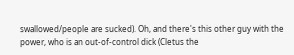swallowed/people are sucked). Oh, and there's this other guy with the power, who is an out-of-control dick (Cletus the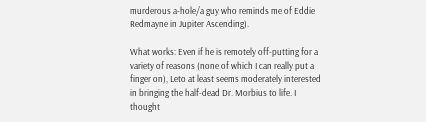murderous a-hole/a guy who reminds me of Eddie Redmayne in Jupiter Ascending).

What works: Even if he is remotely off-putting for a variety of reasons (none of which I can really put a finger on), Leto at least seems moderately interested in bringing the half-dead Dr. Morbius to life. I thought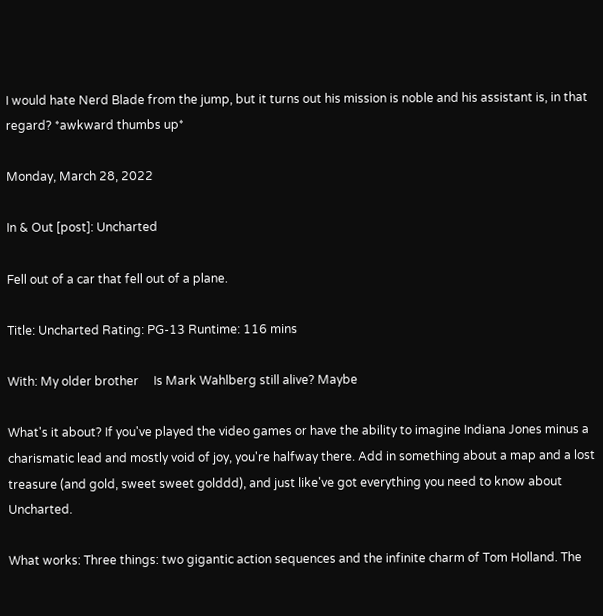I would hate Nerd Blade from the jump, but it turns out his mission is noble and his assistant is, in that regard? *awkward thumbs up*

Monday, March 28, 2022

In & Out [post]: Uncharted

Fell out of a car that fell out of a plane.

Title: Uncharted Rating: PG-13 Runtime: 116 mins

With: My older brother     Is Mark Wahlberg still alive? Maybe

What's it about? If you've played the video games or have the ability to imagine Indiana Jones minus a charismatic lead and mostly void of joy, you're halfway there. Add in something about a map and a lost treasure (and gold, sweet sweet golddd), and just like've got everything you need to know about Uncharted.

What works: Three things: two gigantic action sequences and the infinite charm of Tom Holland. The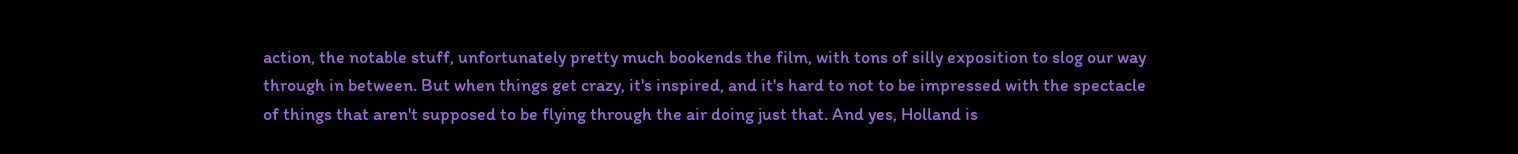action, the notable stuff, unfortunately pretty much bookends the film, with tons of silly exposition to slog our way through in between. But when things get crazy, it's inspired, and it's hard to not to be impressed with the spectacle of things that aren't supposed to be flying through the air doing just that. And yes, Holland is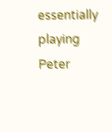essentially playing Peter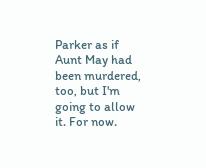Parker as if Aunt May had been murdered, too, but I'm going to allow it. For now.